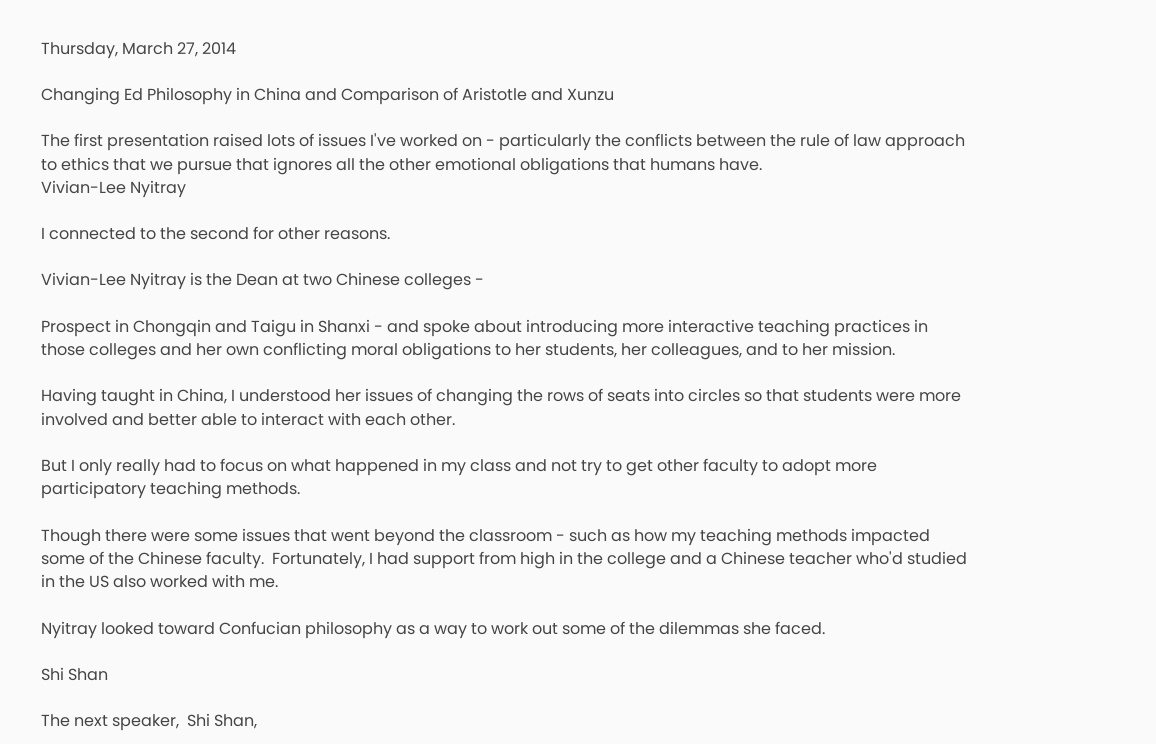Thursday, March 27, 2014

Changing Ed Philosophy in China and Comparison of Aristotle and Xunzu

The first presentation raised lots of issues I've worked on - particularly the conflicts between the rule of law approach to ethics that we pursue that ignores all the other emotional obligations that humans have.
Vivian-Lee Nyitray

I connected to the second for other reasons.

Vivian-Lee Nyitray is the Dean at two Chinese colleges -

Prospect in Chongqin and Taigu in Shanxi - and spoke about introducing more interactive teaching practices in those colleges and her own conflicting moral obligations to her students, her colleagues, and to her mission.

Having taught in China, I understood her issues of changing the rows of seats into circles so that students were more involved and better able to interact with each other.

But I only really had to focus on what happened in my class and not try to get other faculty to adopt more participatory teaching methods.

Though there were some issues that went beyond the classroom - such as how my teaching methods impacted some of the Chinese faculty.  Fortunately, I had support from high in the college and a Chinese teacher who'd studied in the US also worked with me.

Nyitray looked toward Confucian philosophy as a way to work out some of the dilemmas she faced.

Shi Shan

The next speaker,  Shi Shan,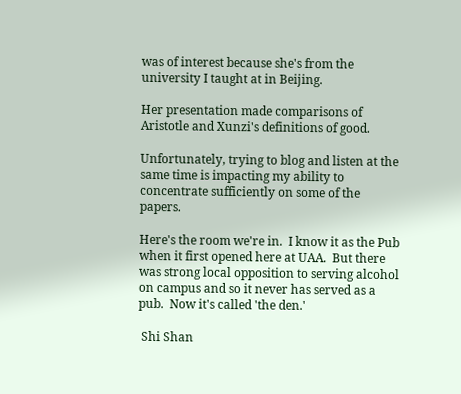was of interest because she's from the university I taught at in Beijing.

Her presentation made comparisons of Aristotle and Xunzi's definitions of good.

Unfortunately, trying to blog and listen at the same time is impacting my ability to concentrate sufficiently on some of the papers.

Here's the room we're in.  I know it as the Pub when it first opened here at UAA.  But there was strong local opposition to serving alcohol on campus and so it never has served as a pub.  Now it's called 'the den.'

 Shi Shan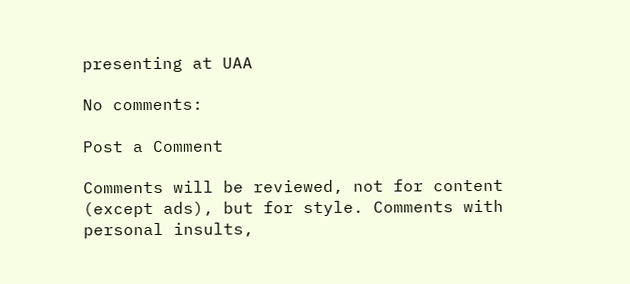presenting at UAA

No comments:

Post a Comment

Comments will be reviewed, not for content (except ads), but for style. Comments with personal insults,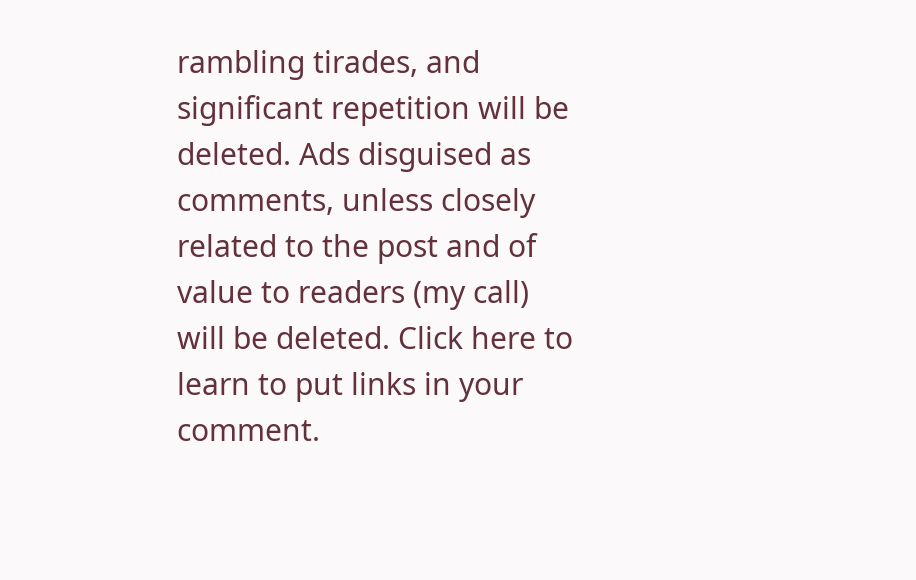rambling tirades, and significant repetition will be deleted. Ads disguised as comments, unless closely related to the post and of value to readers (my call) will be deleted. Click here to learn to put links in your comment.